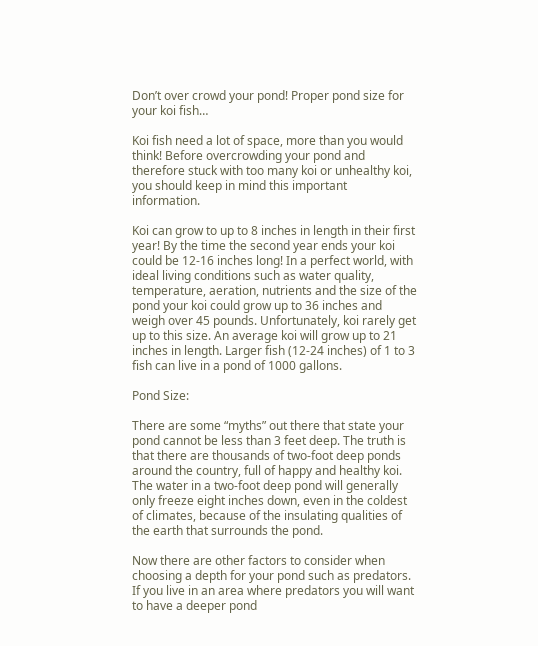Don’t over crowd your pond! Proper pond size for your koi fish…

Koi fish need a lot of space, more than you would think! Before overcrowding your pond and therefore stuck with too many koi or unhealthy koi, you should keep in mind this important information.

Koi can grow to up to 8 inches in length in their first year! By the time the second year ends your koi could be 12-16 inches long! In a perfect world, with ideal living conditions such as water quality, temperature, aeration, nutrients and the size of the pond your koi could grow up to 36 inches and weigh over 45 pounds. Unfortunately, koi rarely get up to this size. An average koi will grow up to 21 inches in length. Larger fish (12-24 inches) of 1 to 3 fish can live in a pond of 1000 gallons.

Pond Size:

There are some “myths” out there that state your pond cannot be less than 3 feet deep. The truth is that there are thousands of two-foot deep ponds around the country, full of happy and healthy koi. The water in a two-foot deep pond will generally only freeze eight inches down, even in the coldest of climates, because of the insulating qualities of the earth that surrounds the pond.

Now there are other factors to consider when choosing a depth for your pond such as predators. If you live in an area where predators you will want to have a deeper pond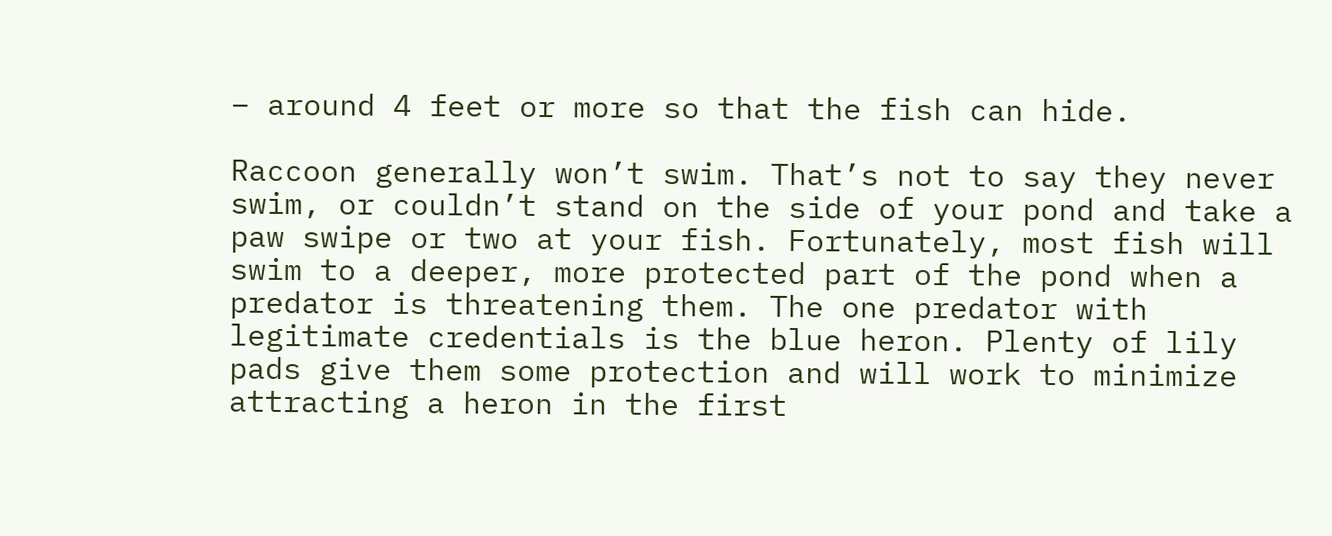– around 4 feet or more so that the fish can hide.

Raccoon generally won’t swim. That’s not to say they never swim, or couldn’t stand on the side of your pond and take a paw swipe or two at your fish. Fortunately, most fish will swim to a deeper, more protected part of the pond when a predator is threatening them. The one predator with legitimate credentials is the blue heron. Plenty of lily pads give them some protection and will work to minimize attracting a heron in the first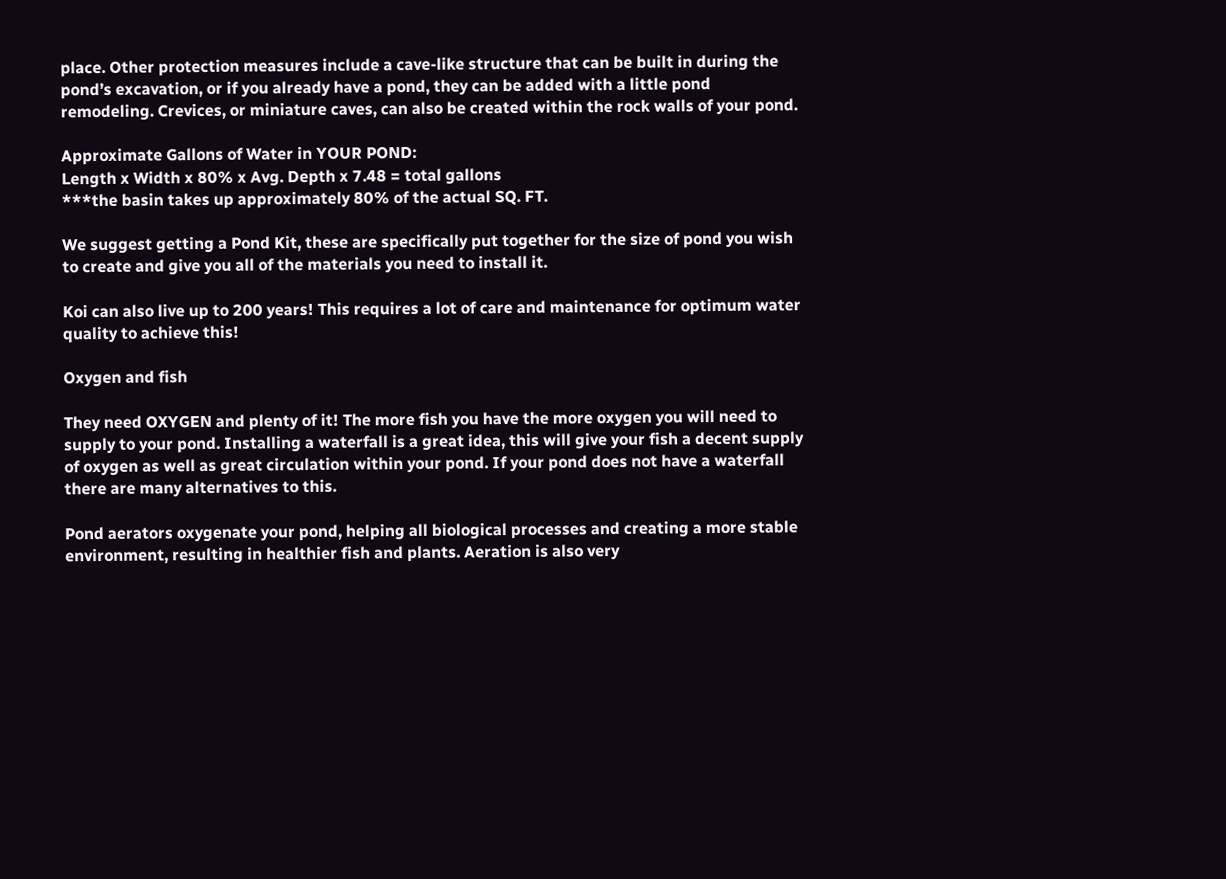place. Other protection measures include a cave-like structure that can be built in during the pond’s excavation, or if you already have a pond, they can be added with a little pond remodeling. Crevices, or miniature caves, can also be created within the rock walls of your pond.

Approximate Gallons of Water in YOUR POND:
Length x Width x 80% x Avg. Depth x 7.48 = total gallons
***the basin takes up approximately 80% of the actual SQ. FT.

We suggest getting a Pond Kit, these are specifically put together for the size of pond you wish to create and give you all of the materials you need to install it.

Koi can also live up to 200 years! This requires a lot of care and maintenance for optimum water quality to achieve this!

Oxygen and fish

They need OXYGEN and plenty of it! The more fish you have the more oxygen you will need to supply to your pond. Installing a waterfall is a great idea, this will give your fish a decent supply of oxygen as well as great circulation within your pond. If your pond does not have a waterfall there are many alternatives to this.

Pond aerators oxygenate your pond, helping all biological processes and creating a more stable environment, resulting in healthier fish and plants. Aeration is also very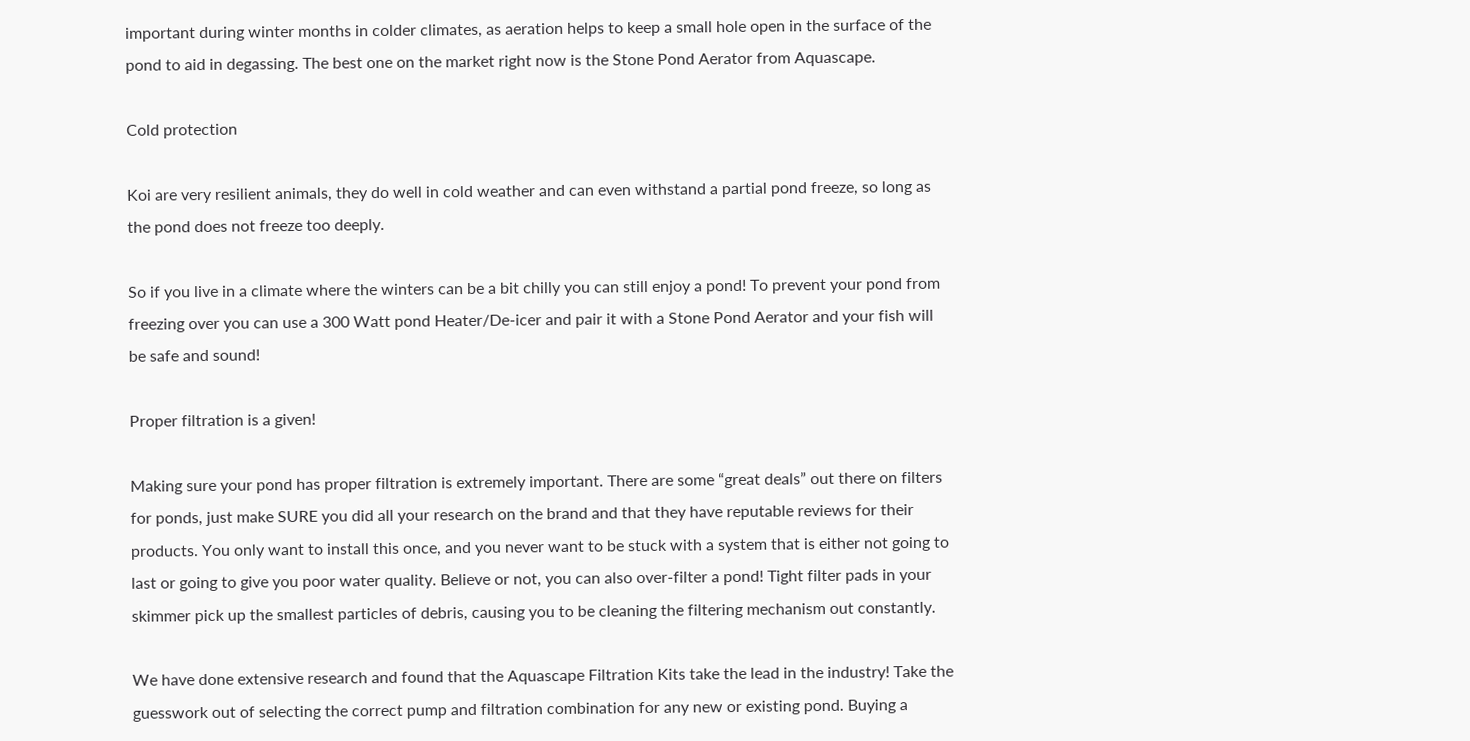important during winter months in colder climates, as aeration helps to keep a small hole open in the surface of the pond to aid in degassing. The best one on the market right now is the Stone Pond Aerator from Aquascape.

Cold protection

Koi are very resilient animals, they do well in cold weather and can even withstand a partial pond freeze, so long as the pond does not freeze too deeply.

So if you live in a climate where the winters can be a bit chilly you can still enjoy a pond! To prevent your pond from freezing over you can use a 300 Watt pond Heater/De-icer and pair it with a Stone Pond Aerator and your fish will be safe and sound!

Proper filtration is a given!

Making sure your pond has proper filtration is extremely important. There are some “great deals” out there on filters for ponds, just make SURE you did all your research on the brand and that they have reputable reviews for their products. You only want to install this once, and you never want to be stuck with a system that is either not going to last or going to give you poor water quality. Believe or not, you can also over-filter a pond! Tight filter pads in your skimmer pick up the smallest particles of debris, causing you to be cleaning the filtering mechanism out constantly.

We have done extensive research and found that the Aquascape Filtration Kits take the lead in the industry! Take the guesswork out of selecting the correct pump and filtration combination for any new or existing pond. Buying a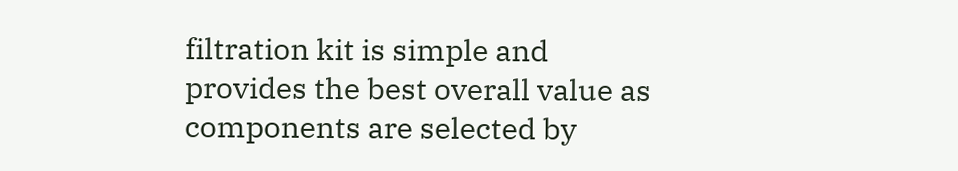filtration kit is simple and provides the best overall value as components are selected by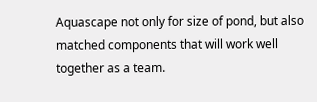Aquascape not only for size of pond, but also matched components that will work well together as a team.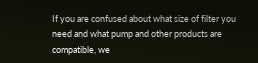If you are confused about what size of filter you need and what pump and other products are compatible, we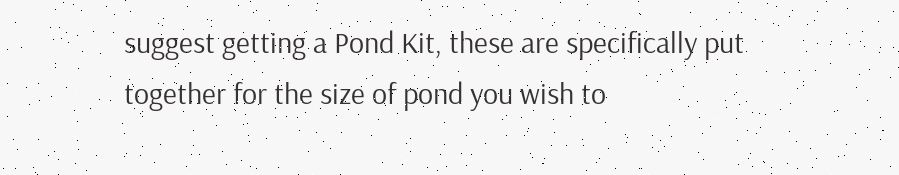suggest getting a Pond Kit, these are specifically put together for the size of pond you wish to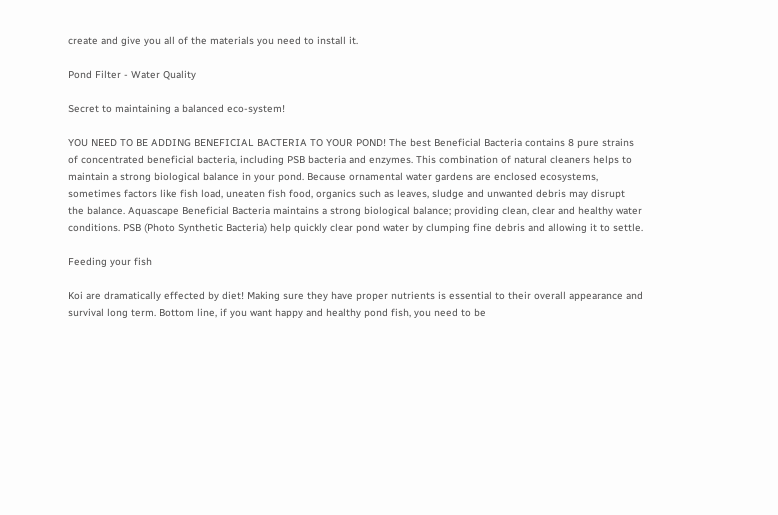create and give you all of the materials you need to install it.

Pond Filter - Water Quality

Secret to maintaining a balanced eco-system!

YOU NEED TO BE ADDING BENEFICIAL BACTERIA TO YOUR POND! The best Beneficial Bacteria contains 8 pure strains of concentrated beneficial bacteria, including PSB bacteria and enzymes. This combination of natural cleaners helps to maintain a strong biological balance in your pond. Because ornamental water gardens are enclosed ecosystems, sometimes factors like fish load, uneaten fish food, organics such as leaves, sludge and unwanted debris may disrupt the balance. Aquascape Beneficial Bacteria maintains a strong biological balance; providing clean, clear and healthy water conditions. PSB (Photo Synthetic Bacteria) help quickly clear pond water by clumping fine debris and allowing it to settle.

Feeding your fish

Koi are dramatically effected by diet! Making sure they have proper nutrients is essential to their overall appearance and survival long term. Bottom line, if you want happy and healthy pond fish, you need to be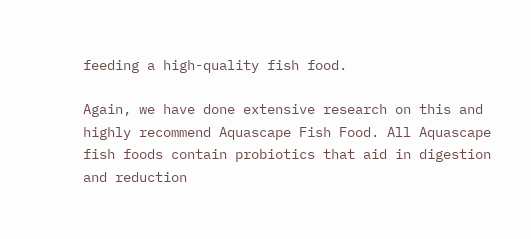feeding a high-quality fish food.

Again, we have done extensive research on this and highly recommend Aquascape Fish Food. All Aquascape fish foods contain probiotics that aid in digestion and reduction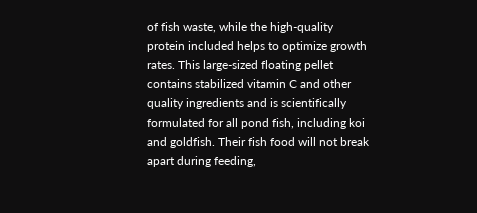of fish waste, while the high-quality protein included helps to optimize growth rates. This large-sized floating pellet contains stabilized vitamin C and other quality ingredients and is scientifically formulated for all pond fish, including koi and goldfish. Their fish food will not break apart during feeding,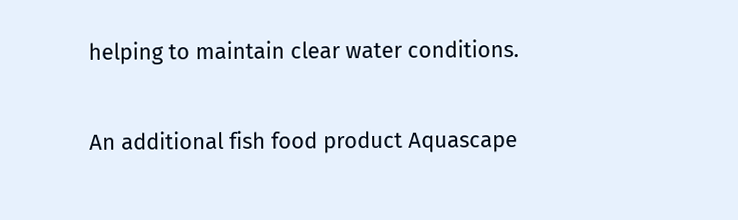helping to maintain clear water conditions.

An additional fish food product Aquascape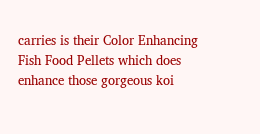carries is their Color Enhancing Fish Food Pellets which does enhance those gorgeous koi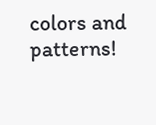colors and patterns!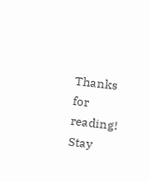Thanks for reading! Stay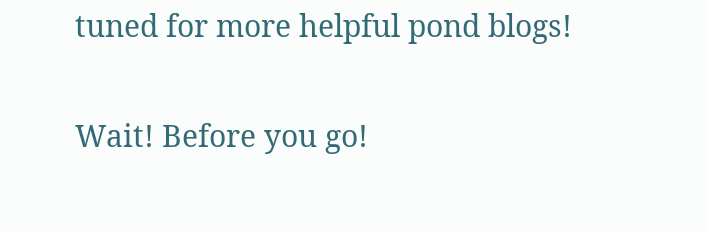tuned for more helpful pond blogs!


Wait! Before you go!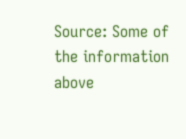Source: Some of the information above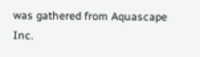was gathered from Aquascape Inc.